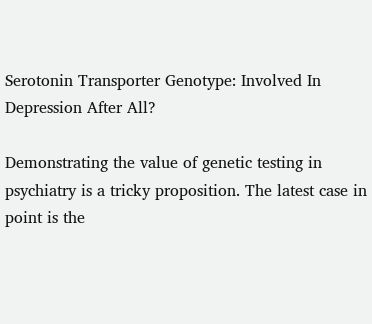Serotonin Transporter Genotype: Involved In Depression After All?

Demonstrating the value of genetic testing in psychiatry is a tricky proposition. The latest case in point is the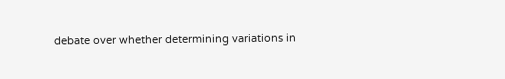debate over whether determining variations in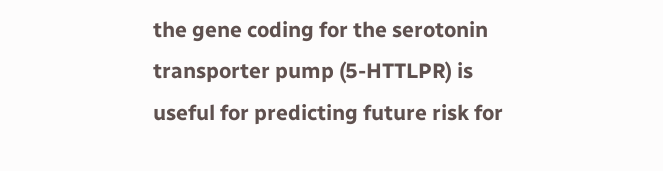the gene coding for the serotonin transporter pump (5-HTTLPR) is useful for predicting future risk for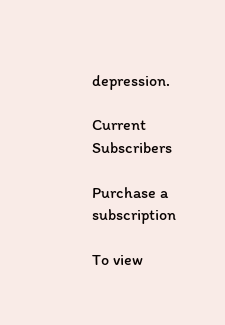depression.

Current Subscribers

Purchase a subscription

To view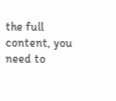the full content, you need to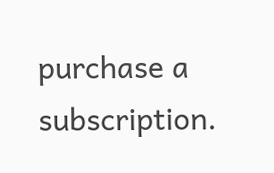purchase a subscription.